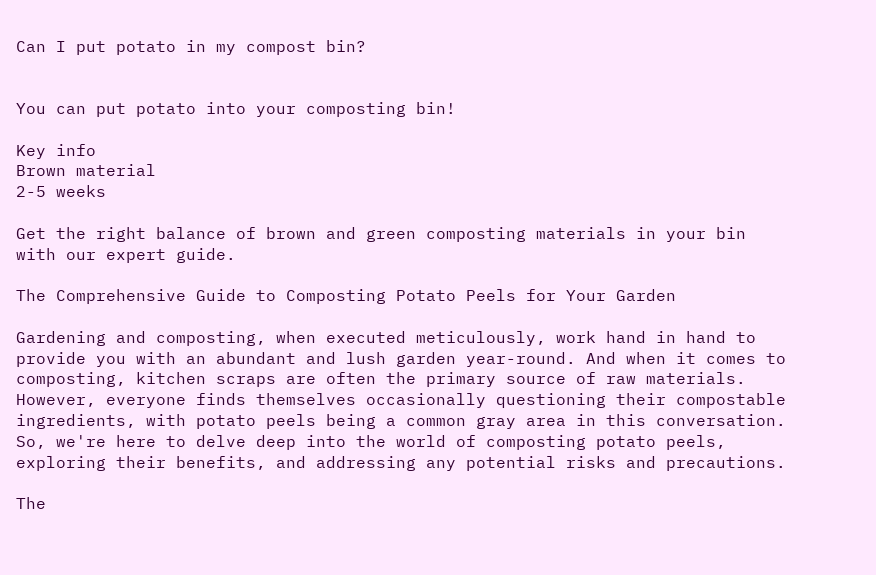Can I put potato in my compost bin?


You can put potato into your composting bin!

Key info
Brown material
2-5 weeks

Get the right balance of brown and green composting materials in your bin with our expert guide.

The Comprehensive Guide to Composting Potato Peels for Your Garden

Gardening and composting, when executed meticulously, work hand in hand to provide you with an abundant and lush garden year-round. And when it comes to composting, kitchen scraps are often the primary source of raw materials. However, everyone finds themselves occasionally questioning their compostable ingredients, with potato peels being a common gray area in this conversation. So, we're here to delve deep into the world of composting potato peels, exploring their benefits, and addressing any potential risks and precautions.

The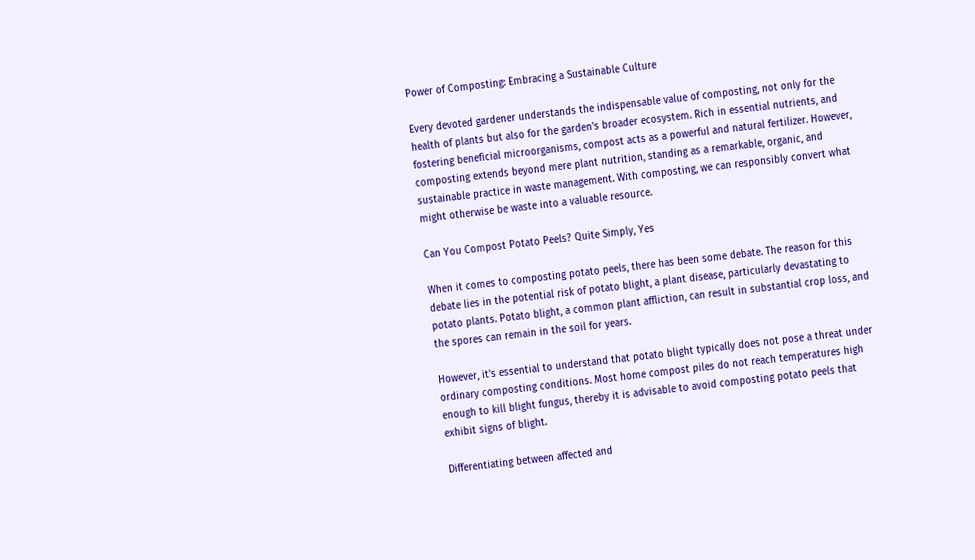Power of Composting: Embracing a Sustainable Culture

Every devoted gardener understands the indispensable value of composting, not only for the health of plants but also for the garden's broader ecosystem. Rich in essential nutrients, and fostering beneficial microorganisms, compost acts as a powerful and natural fertilizer. However, composting extends beyond mere plant nutrition, standing as a remarkable, organic, and sustainable practice in waste management. With composting, we can responsibly convert what might otherwise be waste into a valuable resource.

Can You Compost Potato Peels? Quite Simply, Yes

When it comes to composting potato peels, there has been some debate. The reason for this debate lies in the potential risk of potato blight, a plant disease, particularly devastating to potato plants. Potato blight, a common plant affliction, can result in substantial crop loss, and the spores can remain in the soil for years.

However, it's essential to understand that potato blight typically does not pose a threat under ordinary composting conditions. Most home compost piles do not reach temperatures high enough to kill blight fungus, thereby it is advisable to avoid composting potato peels that exhibit signs of blight.

Differentiating between affected and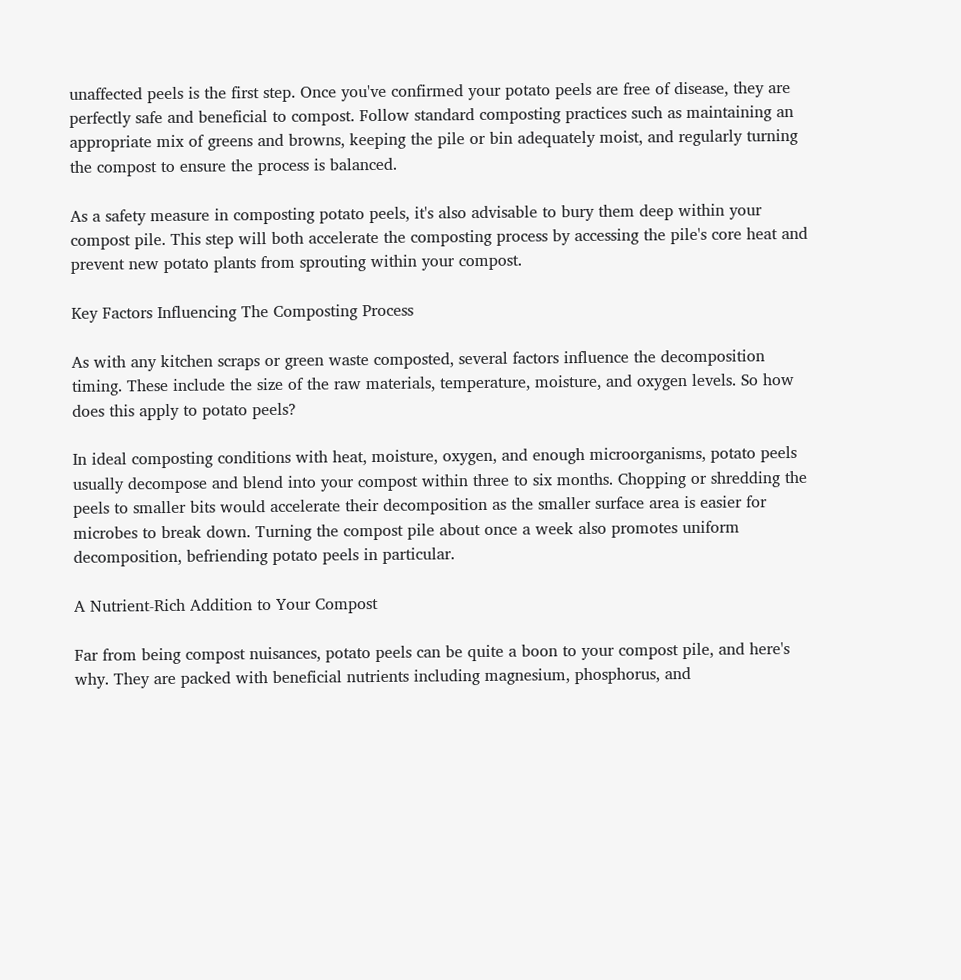unaffected peels is the first step. Once you've confirmed your potato peels are free of disease, they are perfectly safe and beneficial to compost. Follow standard composting practices such as maintaining an appropriate mix of greens and browns, keeping the pile or bin adequately moist, and regularly turning the compost to ensure the process is balanced.

As a safety measure in composting potato peels, it's also advisable to bury them deep within your compost pile. This step will both accelerate the composting process by accessing the pile's core heat and prevent new potato plants from sprouting within your compost.

Key Factors Influencing The Composting Process

As with any kitchen scraps or green waste composted, several factors influence the decomposition timing. These include the size of the raw materials, temperature, moisture, and oxygen levels. So how does this apply to potato peels?

In ideal composting conditions with heat, moisture, oxygen, and enough microorganisms, potato peels usually decompose and blend into your compost within three to six months. Chopping or shredding the peels to smaller bits would accelerate their decomposition as the smaller surface area is easier for microbes to break down. Turning the compost pile about once a week also promotes uniform decomposition, befriending potato peels in particular.

A Nutrient-Rich Addition to Your Compost

Far from being compost nuisances, potato peels can be quite a boon to your compost pile, and here's why. They are packed with beneficial nutrients including magnesium, phosphorus, and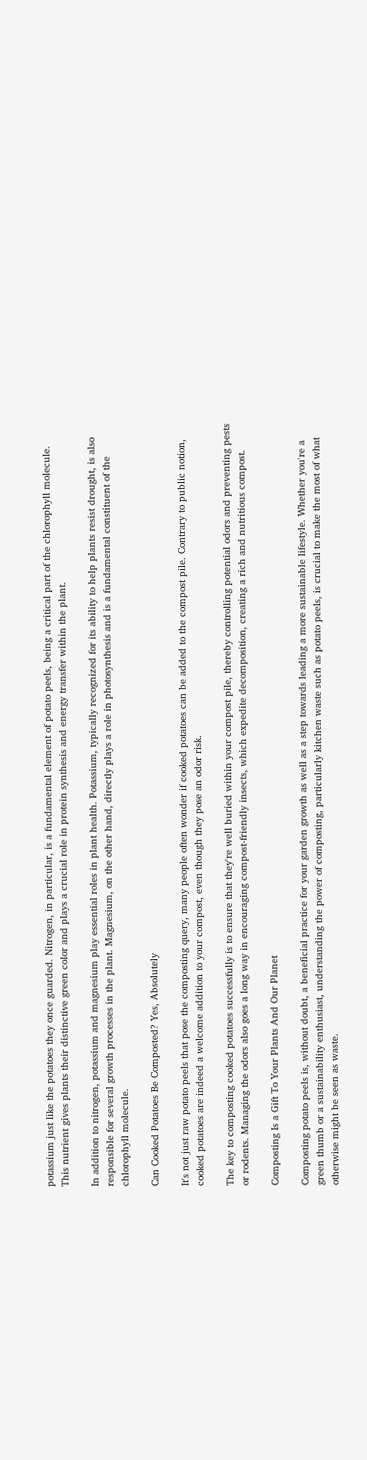potassium just like the potatoes they once guarded. Nitrogen, in particular, is a fundamental element of potato peels, being a critical part of the chlorophyll molecule. This nutrient gives plants their distinctive green color and plays a crucial role in protein synthesis and energy transfer within the plant.

In addition to nitrogen, potassium and magnesium play essential roles in plant health. Potassium, typically recognized for its ability to help plants resist drought, is also responsible for several growth processes in the plant. Magnesium, on the other hand, directly plays a role in photosynthesis and is a fundamental constituent of the chlorophyll molecule.

Can Cooked Potatoes Be Composted? Yes, Absolutely

It's not just raw potato peels that pose the composting query, many people often wonder if cooked potatoes can be added to the compost pile. Contrary to public notion, cooked potatoes are indeed a welcome addition to your compost, even though they pose an odor risk.

The key to composting cooked potatoes successfully is to ensure that they're well buried within your compost pile, thereby controlling potential odors and preventing pests or rodents. Managing the odors also goes a long way in encouraging compost-friendly insects, which expedite decomposition, creating a rich and nutritious compost.

Composting Is a Gift To Your Plants And Our Planet

Composting potato peels is, without doubt, a beneficial practice for your garden growth as well as a step towards leading a more sustainable lifestyle. Whether you're a green thumb or a sustainability enthusiast, understanding the power of composting, particularly kitchen waste such as potato peels, is crucial to make the most of what otherwise might be seen as waste.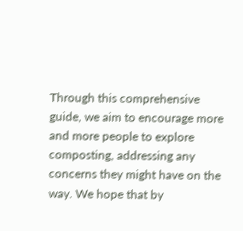Through this comprehensive guide, we aim to encourage more and more people to explore composting, addressing any concerns they might have on the way. We hope that by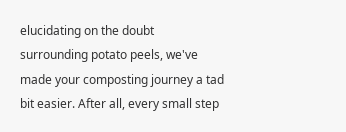elucidating on the doubt surrounding potato peels, we've made your composting journey a tad bit easier. After all, every small step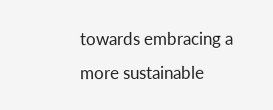towards embracing a more sustainable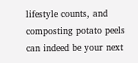lifestyle counts, and composting potato peels can indeed be your next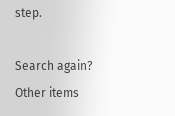step.

Search again?
Other items